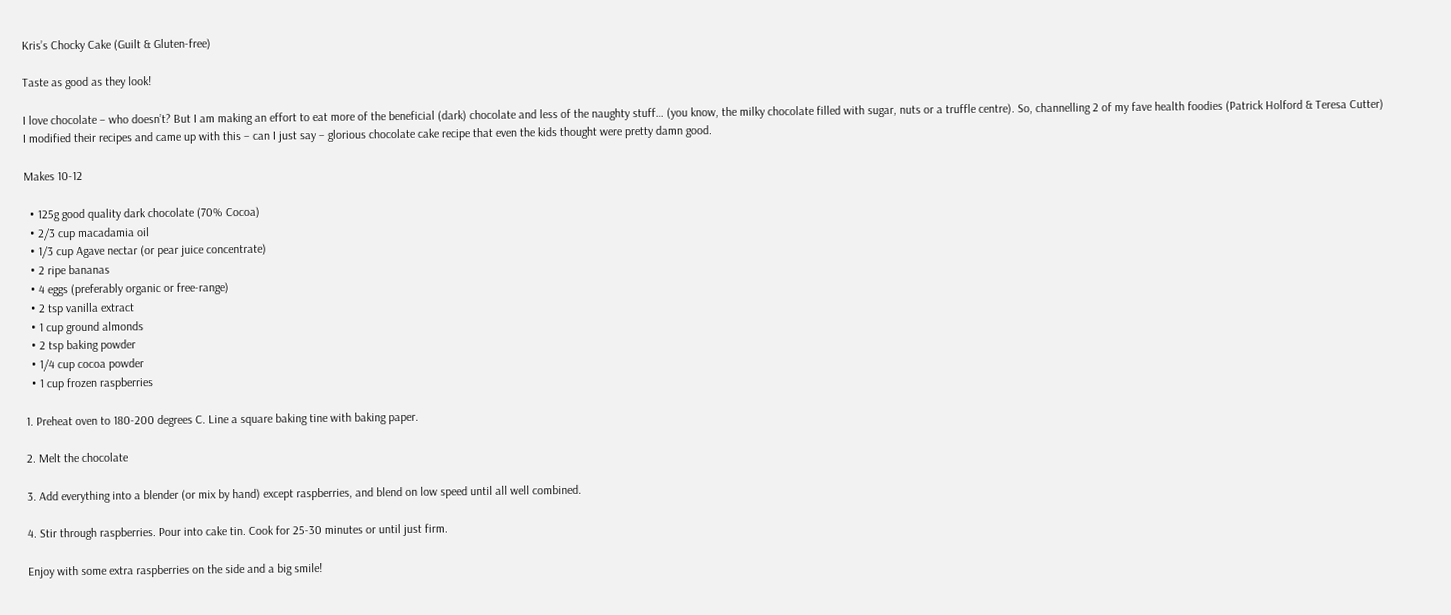Kris’s Chocky Cake (Guilt & Gluten-free)

Taste as good as they look!

I love chocolate – who doesn’t? But I am making an effort to eat more of the beneficial (dark) chocolate and less of the naughty stuff… (you know, the milky chocolate filled with sugar, nuts or a truffle centre). So, channelling 2 of my fave health foodies (Patrick Holford & Teresa Cutter) I modified their recipes and came up with this – can I just say – glorious chocolate cake recipe that even the kids thought were pretty damn good.

Makes 10-12

  • 125g good quality dark chocolate (70% Cocoa)
  • 2/3 cup macadamia oil
  • 1/3 cup Agave nectar (or pear juice concentrate)
  • 2 ripe bananas
  • 4 eggs (preferably organic or free-range)
  • 2 tsp vanilla extract
  • 1 cup ground almonds
  • 2 tsp baking powder
  • 1/4 cup cocoa powder
  • 1 cup frozen raspberries

1. Preheat oven to 180-200 degrees C. Line a square baking tine with baking paper.

2. Melt the chocolate

3. Add everything into a blender (or mix by hand) except raspberries, and blend on low speed until all well combined.

4. Stir through raspberries. Pour into cake tin. Cook for 25-30 minutes or until just firm.

Enjoy with some extra raspberries on the side and a big smile!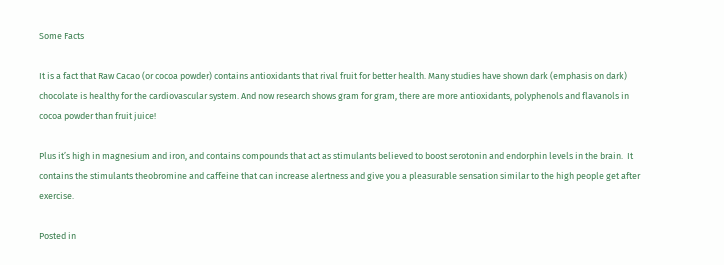Some Facts

It is a fact that Raw Cacao (or cocoa powder) contains antioxidants that rival fruit for better health. Many studies have shown dark (emphasis on dark) chocolate is healthy for the cardiovascular system. And now research shows gram for gram, there are more antioxidants, polyphenols and flavanols in cocoa powder than fruit juice!

Plus it’s high in magnesium and iron, and contains compounds that act as stimulants believed to boost serotonin and endorphin levels in the brain.  It contains the stimulants theobromine and caffeine that can increase alertness and give you a pleasurable sensation similar to the high people get after exercise.

Posted in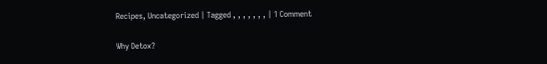Recipes, Uncategorized | Tagged , , , , , , , | 1 Comment

Why Detox?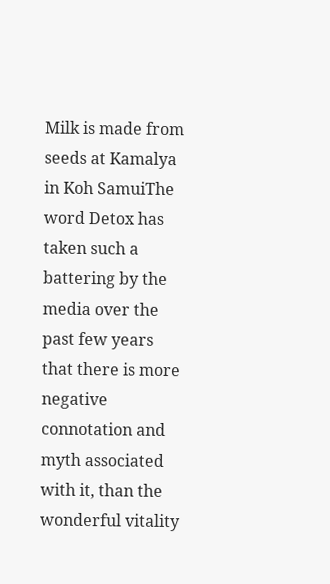Milk is made from seeds at Kamalya in Koh SamuiThe word Detox has taken such a battering by the media over the past few years that there is more negative connotation and myth associated with it, than the wonderful vitality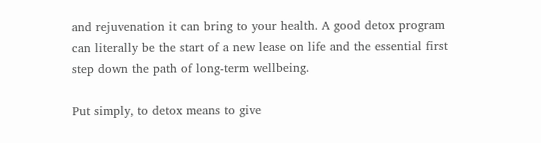and rejuvenation it can bring to your health. A good detox program can literally be the start of a new lease on life and the essential first step down the path of long-term wellbeing.

Put simply, to detox means to give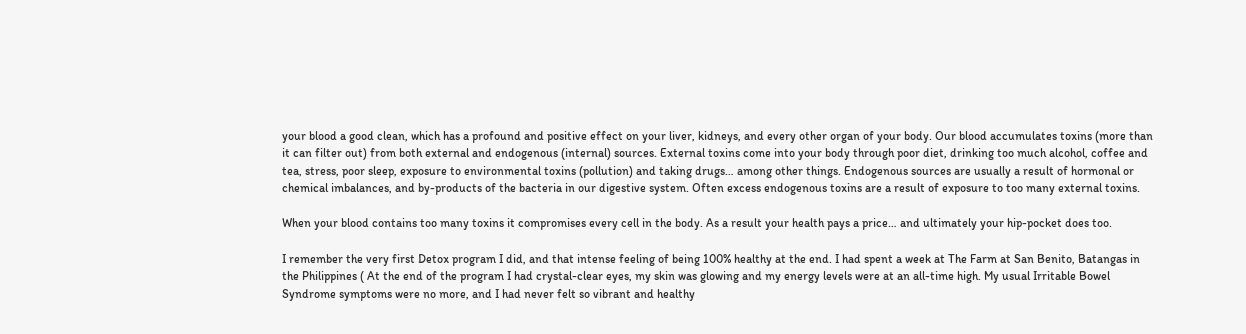your blood a good clean, which has a profound and positive effect on your liver, kidneys, and every other organ of your body. Our blood accumulates toxins (more than it can filter out) from both external and endogenous (internal) sources. External toxins come into your body through poor diet, drinking too much alcohol, coffee and tea, stress, poor sleep, exposure to environmental toxins (pollution) and taking drugs… among other things. Endogenous sources are usually a result of hormonal or chemical imbalances, and by-products of the bacteria in our digestive system. Often excess endogenous toxins are a result of exposure to too many external toxins.

When your blood contains too many toxins it compromises every cell in the body. As a result your health pays a price… and ultimately your hip-pocket does too.

I remember the very first Detox program I did, and that intense feeling of being 100% healthy at the end. I had spent a week at The Farm at San Benito, Batangas in the Philippines ( At the end of the program I had crystal-clear eyes, my skin was glowing and my energy levels were at an all-time high. My usual Irritable Bowel Syndrome symptoms were no more, and I had never felt so vibrant and healthy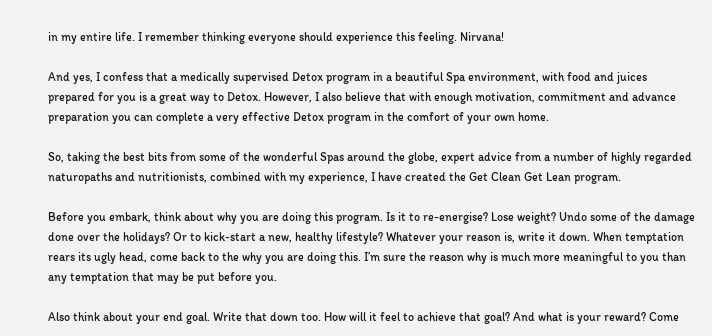in my entire life. I remember thinking everyone should experience this feeling. Nirvana!

And yes, I confess that a medically supervised Detox program in a beautiful Spa environment, with food and juices prepared for you is a great way to Detox. However, I also believe that with enough motivation, commitment and advance preparation you can complete a very effective Detox program in the comfort of your own home.

So, taking the best bits from some of the wonderful Spas around the globe, expert advice from a number of highly regarded naturopaths and nutritionists, combined with my experience, I have created the Get Clean Get Lean program.

Before you embark, think about why you are doing this program. Is it to re-energise? Lose weight? Undo some of the damage done over the holidays? Or to kick-start a new, healthy lifestyle? Whatever your reason is, write it down. When temptation rears its ugly head, come back to the why you are doing this. I’m sure the reason why is much more meaningful to you than any temptation that may be put before you.

Also think about your end goal. Write that down too. How will it feel to achieve that goal? And what is your reward? Come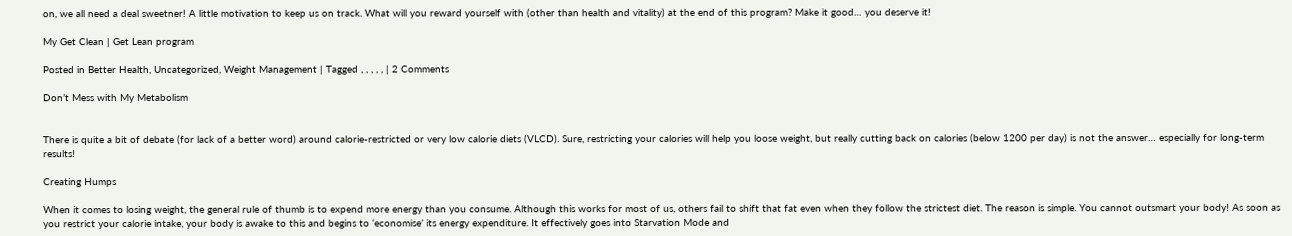on, we all need a deal sweetner! A little motivation to keep us on track. What will you reward yourself with (other than health and vitality) at the end of this program? Make it good… you deserve it!

My Get Clean | Get Lean program

Posted in Better Health, Uncategorized, Weight Management | Tagged , , , , , | 2 Comments

Don’t Mess with My Metabolism


There is quite a bit of debate (for lack of a better word) around calorie-restricted or very low calorie diets (VLCD). Sure, restricting your calories will help you loose weight, but really cutting back on calories (below 1200 per day) is not the answer… especially for long-term results!

Creating Humps

When it comes to losing weight, the general rule of thumb is to expend more energy than you consume. Although this works for most of us, others fail to shift that fat even when they follow the strictest diet. The reason is simple. You cannot outsmart your body! As soon as you restrict your calorie intake, your body is awake to this and begins to ‘economise’ its energy expenditure. It effectively goes into Starvation Mode and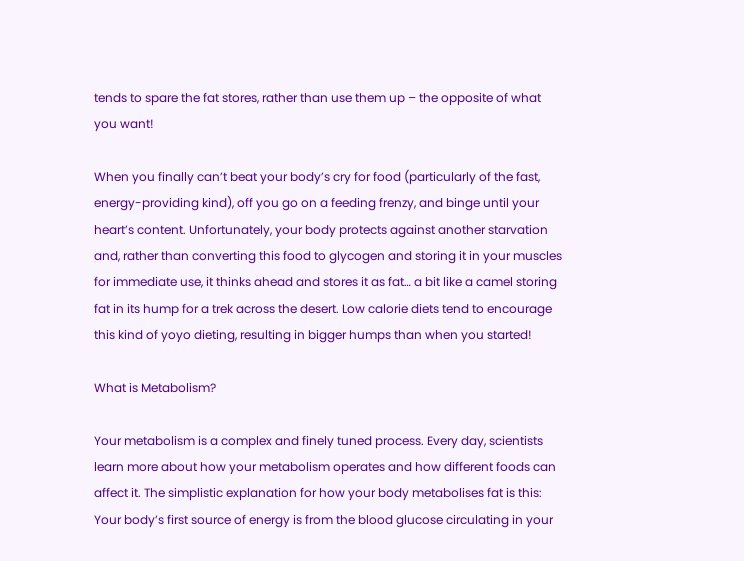tends to spare the fat stores, rather than use them up – the opposite of what you want!

When you finally can’t beat your body’s cry for food (particularly of the fast, energy-providing kind), off you go on a feeding frenzy, and binge until your heart’s content. Unfortunately, your body protects against another starvation and, rather than converting this food to glycogen and storing it in your muscles for immediate use, it thinks ahead and stores it as fat… a bit like a camel storing fat in its hump for a trek across the desert. Low calorie diets tend to encourage this kind of yoyo dieting, resulting in bigger humps than when you started!

What is Metabolism?

Your metabolism is a complex and finely tuned process. Every day, scientists learn more about how your metabolism operates and how different foods can affect it. The simplistic explanation for how your body metabolises fat is this: Your body’s first source of energy is from the blood glucose circulating in your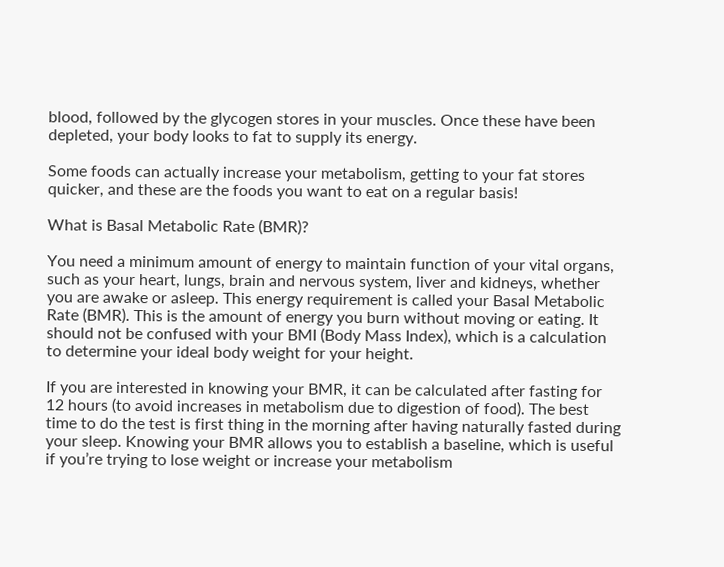blood, followed by the glycogen stores in your muscles. Once these have been depleted, your body looks to fat to supply its energy.

Some foods can actually increase your metabolism, getting to your fat stores quicker, and these are the foods you want to eat on a regular basis!

What is Basal Metabolic Rate (BMR)?

You need a minimum amount of energy to maintain function of your vital organs, such as your heart, lungs, brain and nervous system, liver and kidneys, whether you are awake or asleep. This energy requirement is called your Basal Metabolic Rate (BMR). This is the amount of energy you burn without moving or eating. It should not be confused with your BMI (Body Mass Index), which is a calculation to determine your ideal body weight for your height.

If you are interested in knowing your BMR, it can be calculated after fasting for 12 hours (to avoid increases in metabolism due to digestion of food). The best time to do the test is first thing in the morning after having naturally fasted during your sleep. Knowing your BMR allows you to establish a baseline, which is useful if you’re trying to lose weight or increase your metabolism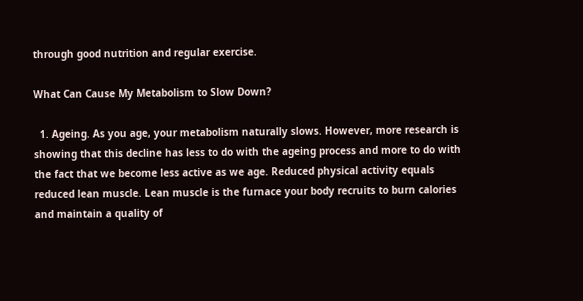through good nutrition and regular exercise.

What Can Cause My Metabolism to Slow Down?

  1. Ageing. As you age, your metabolism naturally slows. However, more research is showing that this decline has less to do with the ageing process and more to do with the fact that we become less active as we age. Reduced physical activity equals reduced lean muscle. Lean muscle is the furnace your body recruits to burn calories and maintain a quality of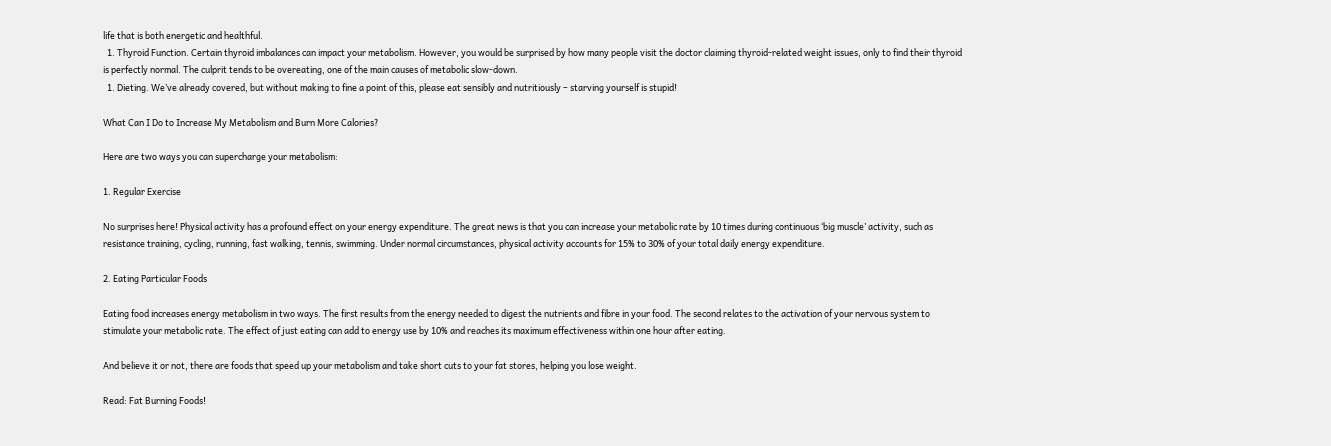life that is both energetic and healthful.
  1. Thyroid Function. Certain thyroid imbalances can impact your metabolism. However, you would be surprised by how many people visit the doctor claiming thyroid-related weight issues, only to find their thyroid is perfectly normal. The culprit tends to be overeating, one of the main causes of metabolic slow-down.
  1. Dieting. We’ve already covered, but without making to fine a point of this, please eat sensibly and nutritiously – starving yourself is stupid!

What Can I Do to Increase My Metabolism and Burn More Calories?

Here are two ways you can supercharge your metabolism:

1. Regular Exercise

No surprises here! Physical activity has a profound effect on your energy expenditure. The great news is that you can increase your metabolic rate by 10 times during continuous ‘big muscle’ activity, such as resistance training, cycling, running, fast walking, tennis, swimming. Under normal circumstances, physical activity accounts for 15% to 30% of your total daily energy expenditure.

2. Eating Particular Foods

Eating food increases energy metabolism in two ways. The first results from the energy needed to digest the nutrients and fibre in your food. The second relates to the activation of your nervous system to stimulate your metabolic rate. The effect of just eating can add to energy use by 10% and reaches its maximum effectiveness within one hour after eating.

And believe it or not, there are foods that speed up your metabolism and take short cuts to your fat stores, helping you lose weight.

Read: Fat Burning Foods!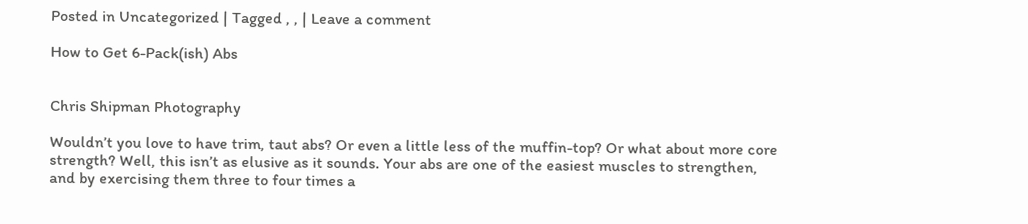Posted in Uncategorized | Tagged , , | Leave a comment

How to Get 6-Pack(ish) Abs


Chris Shipman Photography

Wouldn’t you love to have trim, taut abs? Or even a little less of the muffin-top? Or what about more core strength? Well, this isn’t as elusive as it sounds. Your abs are one of the easiest muscles to strengthen, and by exercising them three to four times a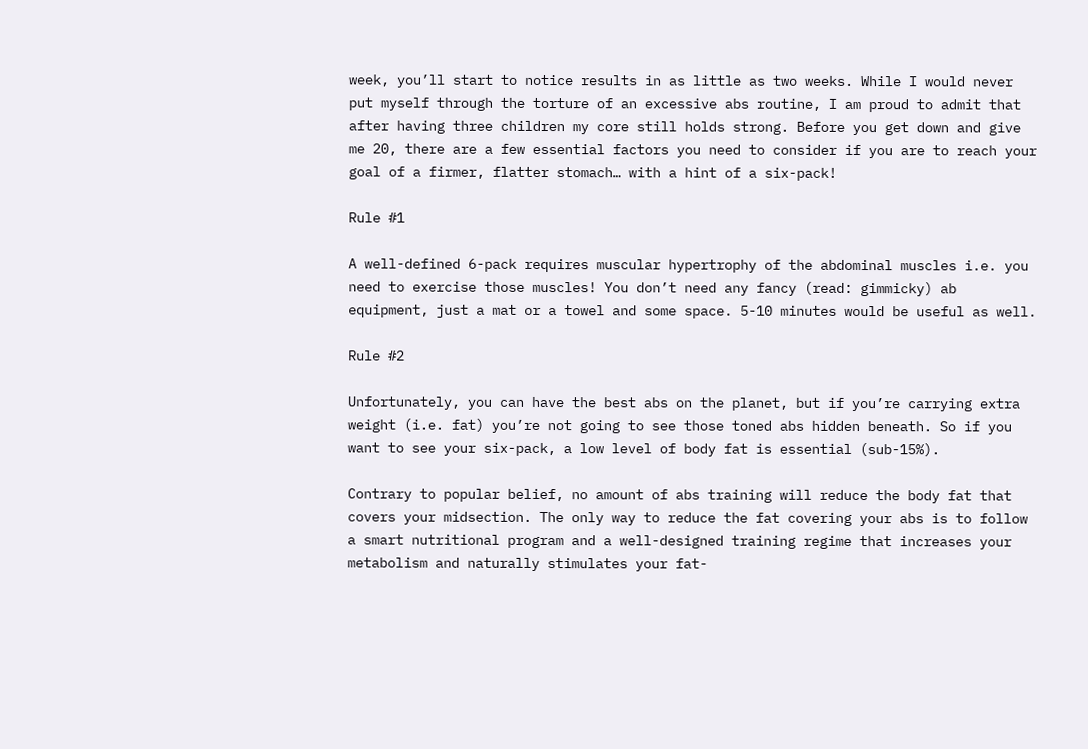week, you’ll start to notice results in as little as two weeks. While I would never put myself through the torture of an excessive abs routine, I am proud to admit that after having three children my core still holds strong. Before you get down and give me 20, there are a few essential factors you need to consider if you are to reach your goal of a firmer, flatter stomach… with a hint of a six-pack!

Rule #1

A well-defined 6-pack requires muscular hypertrophy of the abdominal muscles i.e. you need to exercise those muscles! You don’t need any fancy (read: gimmicky) ab equipment, just a mat or a towel and some space. 5-10 minutes would be useful as well.

Rule #2

Unfortunately, you can have the best abs on the planet, but if you’re carrying extra weight (i.e. fat) you’re not going to see those toned abs hidden beneath. So if you want to see your six-pack, a low level of body fat is essential (sub-15%).

Contrary to popular belief, no amount of abs training will reduce the body fat that covers your midsection. The only way to reduce the fat covering your abs is to follow a smart nutritional program and a well-designed training regime that increases your metabolism and naturally stimulates your fat-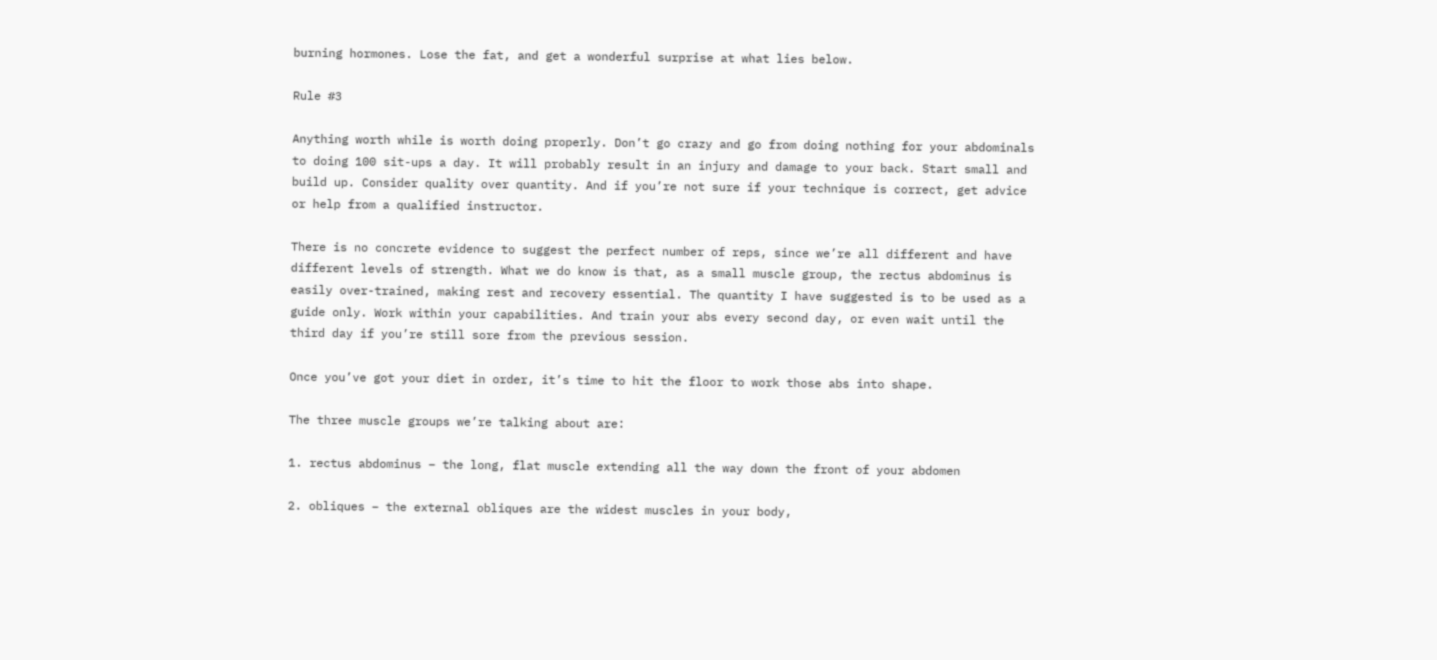burning hormones. Lose the fat, and get a wonderful surprise at what lies below.

Rule #3

Anything worth while is worth doing properly. Don’t go crazy and go from doing nothing for your abdominals to doing 100 sit-ups a day. It will probably result in an injury and damage to your back. Start small and build up. Consider quality over quantity. And if you’re not sure if your technique is correct, get advice or help from a qualified instructor.

There is no concrete evidence to suggest the perfect number of reps, since we’re all different and have different levels of strength. What we do know is that, as a small muscle group, the rectus abdominus is easily over-trained, making rest and recovery essential. The quantity I have suggested is to be used as a guide only. Work within your capabilities. And train your abs every second day, or even wait until the third day if you’re still sore from the previous session.

Once you’ve got your diet in order, it’s time to hit the floor to work those abs into shape.

The three muscle groups we’re talking about are:

1. rectus abdominus – the long, flat muscle extending all the way down the front of your abdomen

2. obliques – the external obliques are the widest muscles in your body,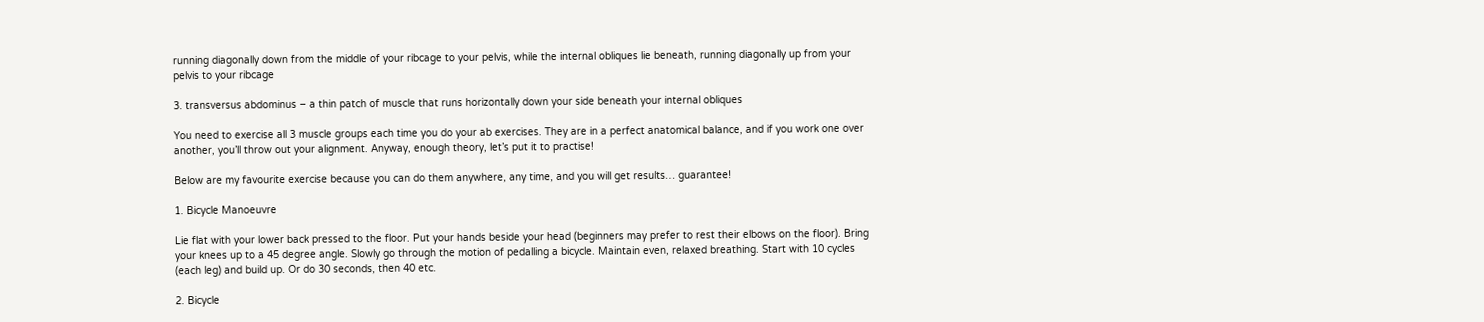running diagonally down from the middle of your ribcage to your pelvis, while the internal obliques lie beneath, running diagonally up from your pelvis to your ribcage

3. transversus abdominus – a thin patch of muscle that runs horizontally down your side beneath your internal obliques

You need to exercise all 3 muscle groups each time you do your ab exercises. They are in a perfect anatomical balance, and if you work one over another, you’ll throw out your alignment. Anyway, enough theory, let’s put it to practise!

Below are my favourite exercise because you can do them anywhere, any time, and you will get results… guarantee!

1. Bicycle Manoeuvre

Lie flat with your lower back pressed to the floor. Put your hands beside your head (beginners may prefer to rest their elbows on the floor). Bring your knees up to a 45 degree angle. Slowly go through the motion of pedalling a bicycle. Maintain even, relaxed breathing. Start with 10 cycles (each leg) and build up. Or do 30 seconds, then 40 etc.

2. Bicycle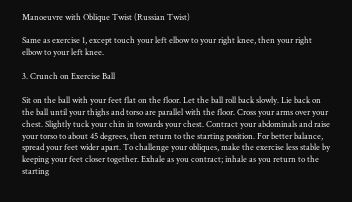Manoeuvre with Oblique Twist (Russian Twist)

Same as exercise 1, except touch your left elbow to your right knee, then your right elbow to your left knee.

3. Crunch on Exercise Ball

Sit on the ball with your feet flat on the floor. Let the ball roll back slowly. Lie back on the ball until your thighs and torso are parallel with the floor. Cross your arms over your chest. Slightly tuck your chin in towards your chest. Contract your abdominals and raise your torso to about 45 degrees, then return to the starting position. For better balance, spread your feet wider apart. To challenge your obliques, make the exercise less stable by keeping your feet closer together. Exhale as you contract; inhale as you return to the starting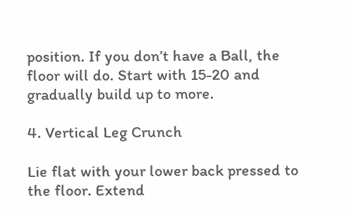position. If you don’t have a Ball, the floor will do. Start with 15-20 and gradually build up to more.

4. Vertical Leg Crunch

Lie flat with your lower back pressed to the floor. Extend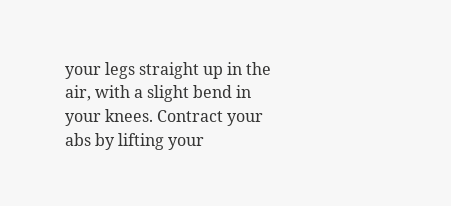your legs straight up in the air, with a slight bend in your knees. Contract your abs by lifting your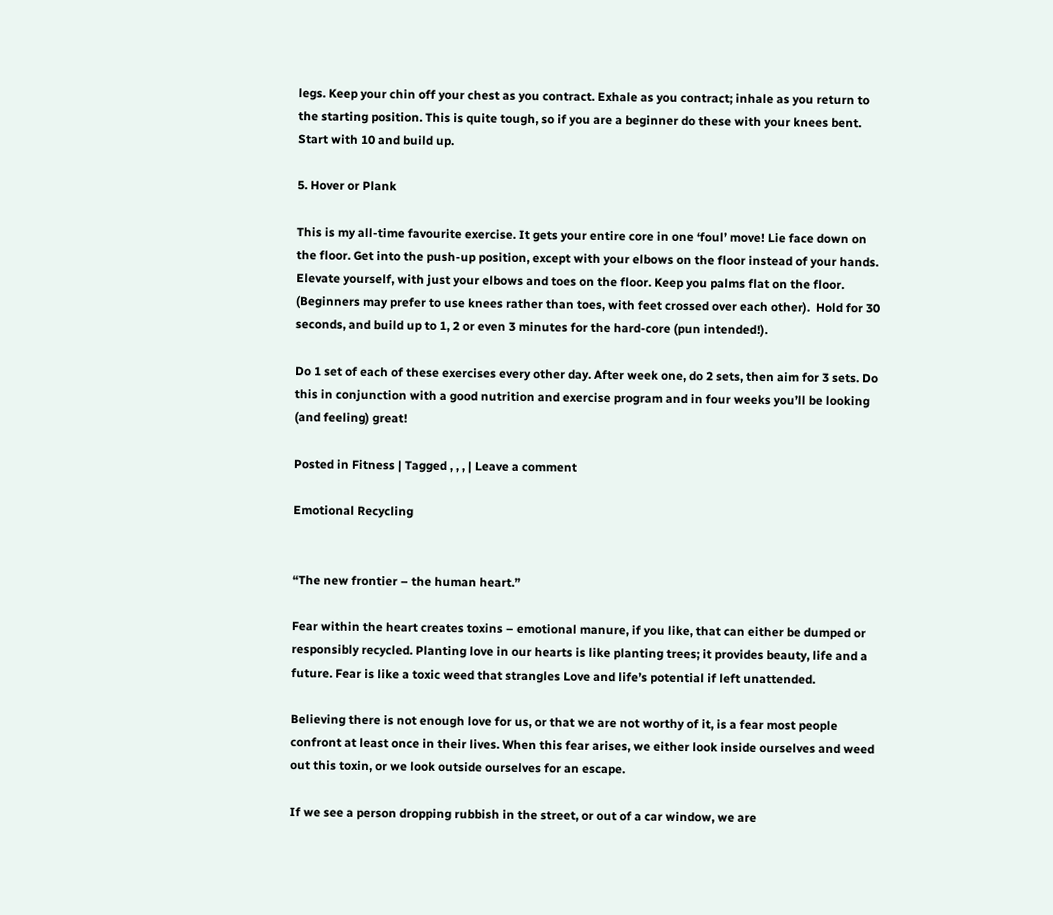legs. Keep your chin off your chest as you contract. Exhale as you contract; inhale as you return to the starting position. This is quite tough, so if you are a beginner do these with your knees bent. Start with 10 and build up.

5. Hover or Plank

This is my all-time favourite exercise. It gets your entire core in one ‘foul’ move! Lie face down on the floor. Get into the push-up position, except with your elbows on the floor instead of your hands. Elevate yourself, with just your elbows and toes on the floor. Keep you palms flat on the floor. (Beginners may prefer to use knees rather than toes, with feet crossed over each other).  Hold for 30 seconds, and build up to 1, 2 or even 3 minutes for the hard-core (pun intended!).

Do 1 set of each of these exercises every other day. After week one, do 2 sets, then aim for 3 sets. Do this in conjunction with a good nutrition and exercise program and in four weeks you’ll be looking (and feeling) great!

Posted in Fitness | Tagged , , , | Leave a comment

Emotional Recycling


“The new frontier – the human heart.”

Fear within the heart creates toxins – emotional manure, if you like, that can either be dumped or responsibly recycled. Planting love in our hearts is like planting trees; it provides beauty, life and a future. Fear is like a toxic weed that strangles Love and life’s potential if left unattended.

Believing there is not enough love for us, or that we are not worthy of it, is a fear most people confront at least once in their lives. When this fear arises, we either look inside ourselves and weed out this toxin, or we look outside ourselves for an escape.

If we see a person dropping rubbish in the street, or out of a car window, we are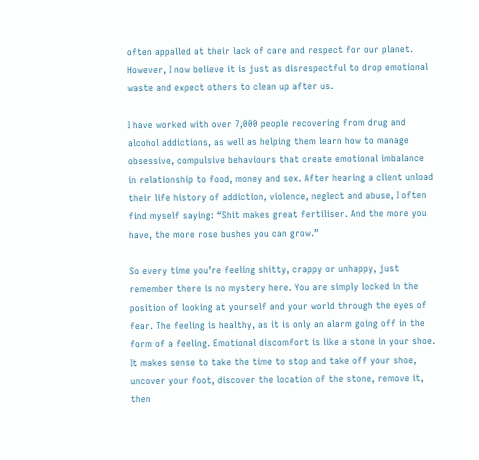often appalled at their lack of care and respect for our planet. However, I now believe it is just as disrespectful to drop emotional waste and expect others to clean up after us.

I have worked with over 7,000 people recovering from drug and alcohol addictions, as well as helping them learn how to manage obsessive, compulsive behaviours that create emotional imbalance in relationship to food, money and sex. After hearing a client unload their life history of addiction, violence, neglect and abuse, I often find myself saying: “Shit makes great fertiliser. And the more you have, the more rose bushes you can grow.”

So every time you’re feeling shitty, crappy or unhappy, just remember there is no mystery here. You are simply locked in the position of looking at yourself and your world through the eyes of fear. The feeling is healthy, as it is only an alarm going off in the form of a feeling. Emotional discomfort is like a stone in your shoe. It makes sense to take the time to stop and take off your shoe, uncover your foot, discover the location of the stone, remove it, then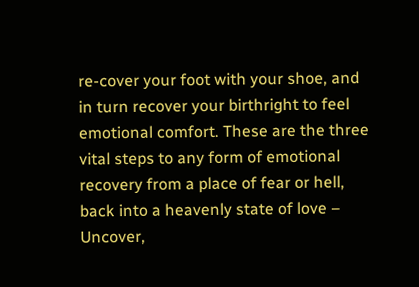re-cover your foot with your shoe, and in turn recover your birthright to feel emotional comfort. These are the three vital steps to any form of emotional recovery from a place of fear or hell, back into a heavenly state of love – Uncover,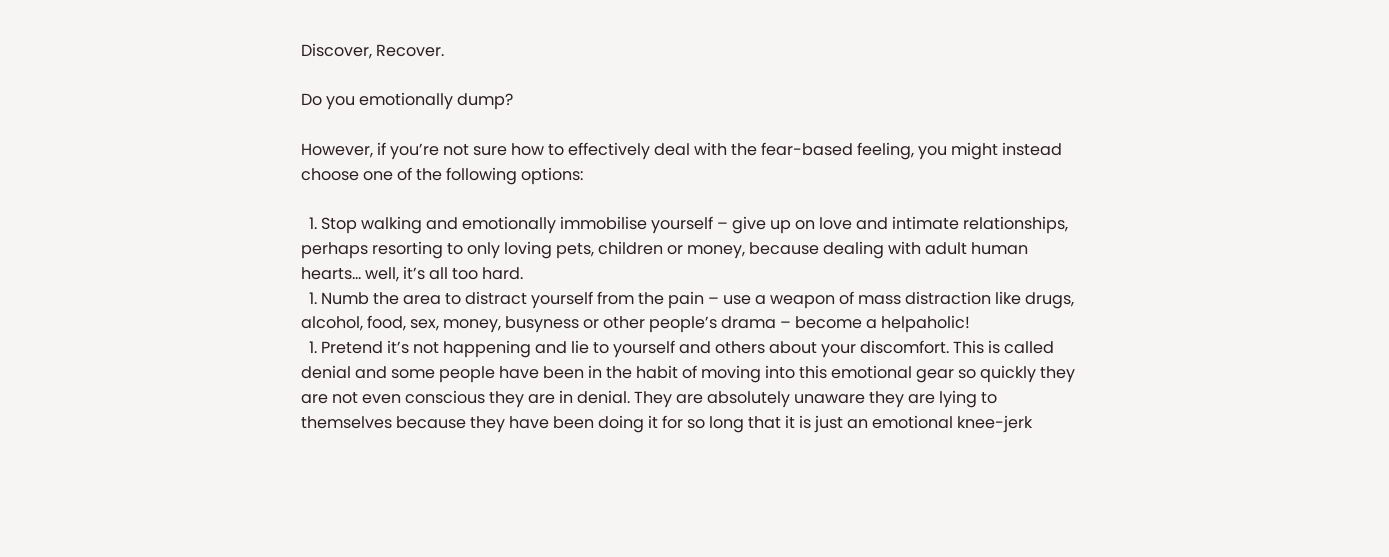Discover, Recover.

Do you emotionally dump?

However, if you’re not sure how to effectively deal with the fear-based feeling, you might instead choose one of the following options:

  1. Stop walking and emotionally immobilise yourself – give up on love and intimate relationships, perhaps resorting to only loving pets, children or money, because dealing with adult human hearts… well, it’s all too hard.
  1. Numb the area to distract yourself from the pain – use a weapon of mass distraction like drugs, alcohol, food, sex, money, busyness or other people’s drama – become a helpaholic!
  1. Pretend it’s not happening and lie to yourself and others about your discomfort. This is called denial and some people have been in the habit of moving into this emotional gear so quickly they are not even conscious they are in denial. They are absolutely unaware they are lying to themselves because they have been doing it for so long that it is just an emotional knee-jerk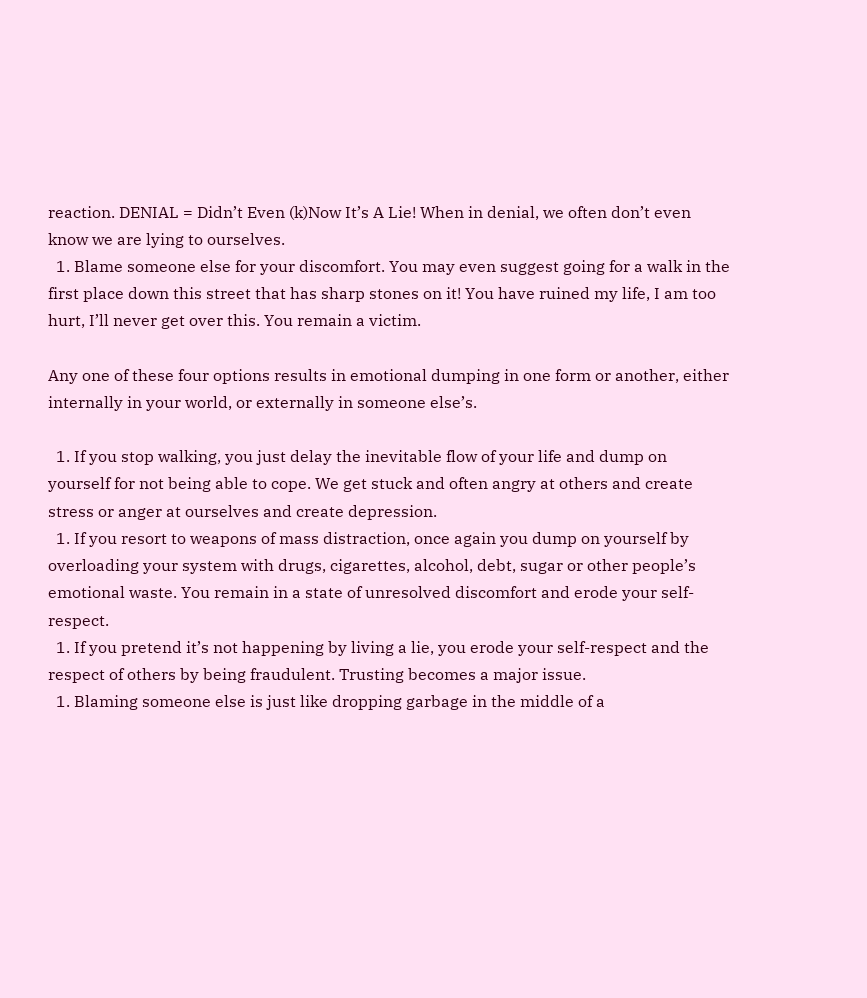reaction. DENIAL = Didn’t Even (k)Now It’s A Lie! When in denial, we often don’t even know we are lying to ourselves.
  1. Blame someone else for your discomfort. You may even suggest going for a walk in the first place down this street that has sharp stones on it! You have ruined my life, I am too hurt, I’ll never get over this. You remain a victim.

Any one of these four options results in emotional dumping in one form or another, either internally in your world, or externally in someone else’s.

  1. If you stop walking, you just delay the inevitable flow of your life and dump on yourself for not being able to cope. We get stuck and often angry at others and create stress or anger at ourselves and create depression.
  1. If you resort to weapons of mass distraction, once again you dump on yourself by overloading your system with drugs, cigarettes, alcohol, debt, sugar or other people’s emotional waste. You remain in a state of unresolved discomfort and erode your self-respect.
  1. If you pretend it’s not happening by living a lie, you erode your self-respect and the respect of others by being fraudulent. Trusting becomes a major issue.
  1. Blaming someone else is just like dropping garbage in the middle of a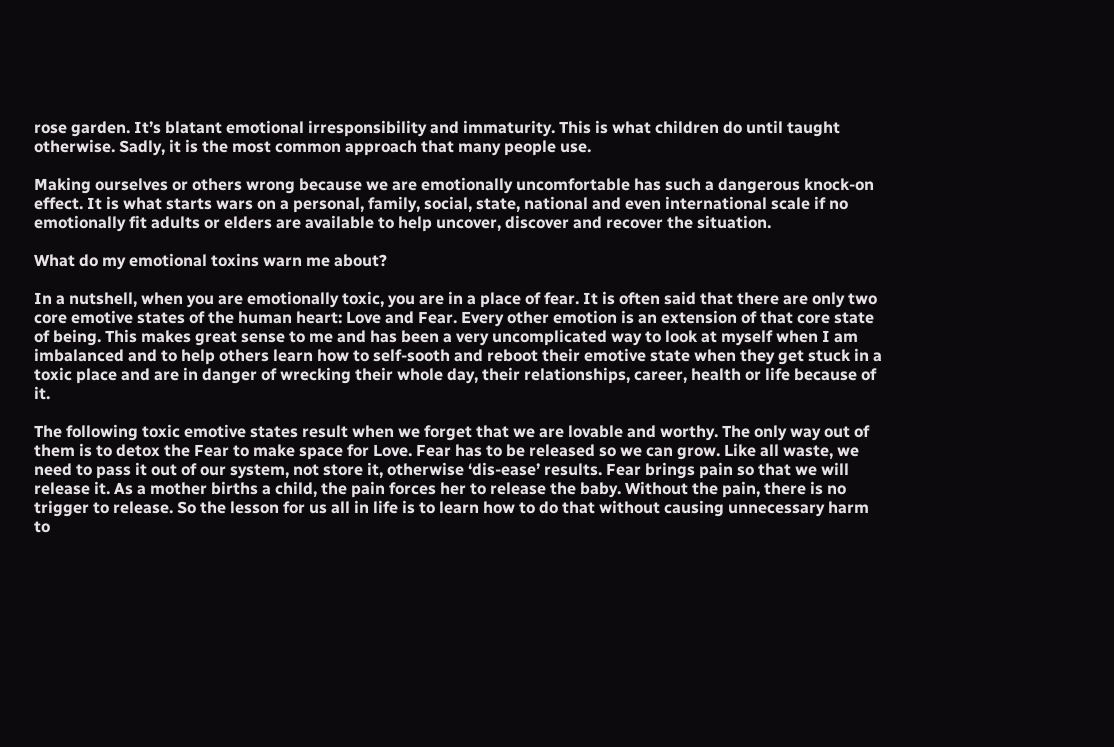rose garden. It’s blatant emotional irresponsibility and immaturity. This is what children do until taught otherwise. Sadly, it is the most common approach that many people use.

Making ourselves or others wrong because we are emotionally uncomfortable has such a dangerous knock-on effect. It is what starts wars on a personal, family, social, state, national and even international scale if no emotionally fit adults or elders are available to help uncover, discover and recover the situation.

What do my emotional toxins warn me about?

In a nutshell, when you are emotionally toxic, you are in a place of fear. It is often said that there are only two core emotive states of the human heart: Love and Fear. Every other emotion is an extension of that core state of being. This makes great sense to me and has been a very uncomplicated way to look at myself when I am imbalanced and to help others learn how to self-sooth and reboot their emotive state when they get stuck in a toxic place and are in danger of wrecking their whole day, their relationships, career, health or life because of it.

The following toxic emotive states result when we forget that we are lovable and worthy. The only way out of them is to detox the Fear to make space for Love. Fear has to be released so we can grow. Like all waste, we need to pass it out of our system, not store it, otherwise ‘dis-ease’ results. Fear brings pain so that we will release it. As a mother births a child, the pain forces her to release the baby. Without the pain, there is no trigger to release. So the lesson for us all in life is to learn how to do that without causing unnecessary harm to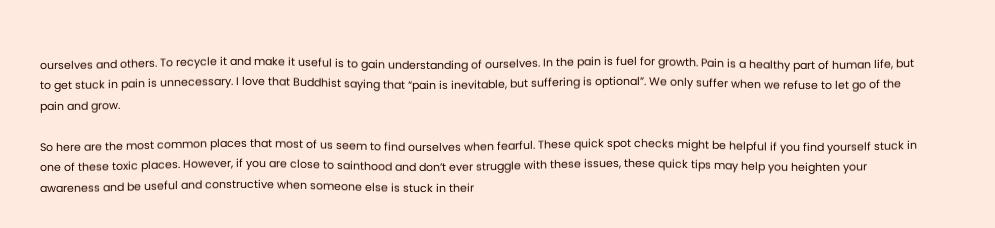ourselves and others. To recycle it and make it useful is to gain understanding of ourselves. In the pain is fuel for growth. Pain is a healthy part of human life, but to get stuck in pain is unnecessary. I love that Buddhist saying that “pain is inevitable, but suffering is optional”. We only suffer when we refuse to let go of the pain and grow.

So here are the most common places that most of us seem to find ourselves when fearful. These quick spot checks might be helpful if you find yourself stuck in one of these toxic places. However, if you are close to sainthood and don’t ever struggle with these issues, these quick tips may help you heighten your awareness and be useful and constructive when someone else is stuck in their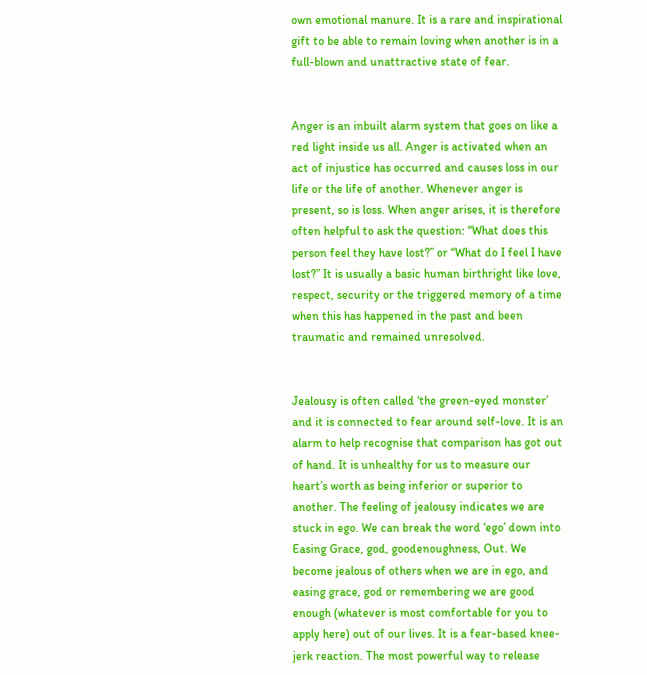own emotional manure. It is a rare and inspirational gift to be able to remain loving when another is in a full-blown and unattractive state of fear.


Anger is an inbuilt alarm system that goes on like a red light inside us all. Anger is activated when an act of injustice has occurred and causes loss in our life or the life of another. Whenever anger is present, so is loss. When anger arises, it is therefore often helpful to ask the question: “What does this person feel they have lost?” or “What do I feel I have lost?” It is usually a basic human birthright like love, respect, security or the triggered memory of a time when this has happened in the past and been traumatic and remained unresolved.


Jealousy is often called ‘the green-eyed monster’ and it is connected to fear around self-love. It is an alarm to help recognise that comparison has got out of hand. It is unhealthy for us to measure our heart’s worth as being inferior or superior to another. The feeling of jealousy indicates we are stuck in ego. We can break the word ‘ego’ down into Easing Grace, god, goodenoughness, Out. We become jealous of others when we are in ego, and easing grace, god or remembering we are good enough (whatever is most comfortable for you to apply here) out of our lives. It is a fear-based knee-jerk reaction. The most powerful way to release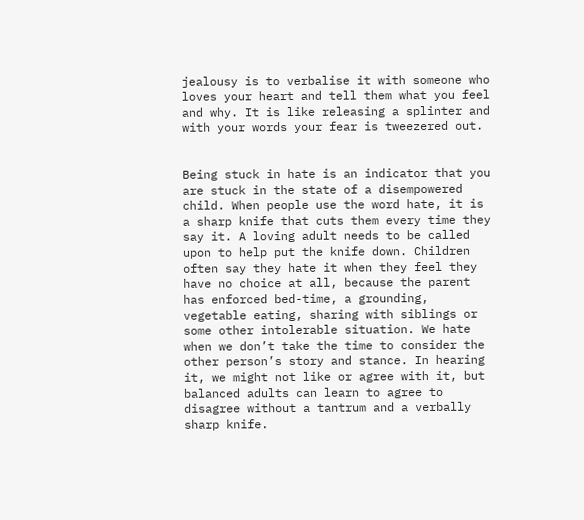jealousy is to verbalise it with someone who loves your heart and tell them what you feel and why. It is like releasing a splinter and with your words your fear is tweezered out.


Being stuck in hate is an indicator that you are stuck in the state of a disempowered child. When people use the word hate, it is a sharp knife that cuts them every time they say it. A loving adult needs to be called upon to help put the knife down. Children often say they hate it when they feel they have no choice at all, because the parent has enforced bed-time, a grounding, vegetable eating, sharing with siblings or some other intolerable situation. We hate when we don’t take the time to consider the other person’s story and stance. In hearing it, we might not like or agree with it, but balanced adults can learn to agree to disagree without a tantrum and a verbally sharp knife.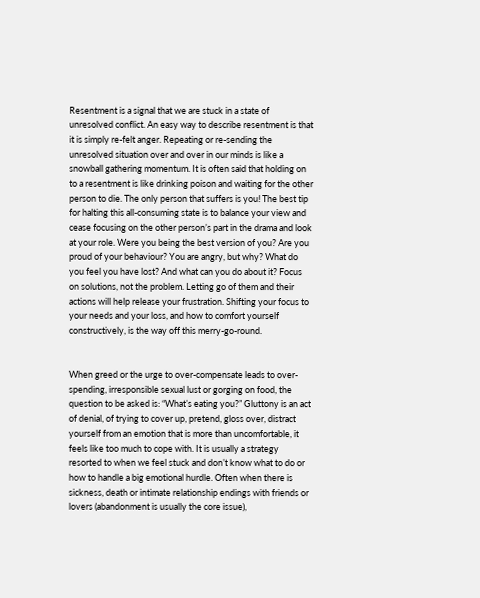Resentment is a signal that we are stuck in a state of unresolved conflict. An easy way to describe resentment is that it is simply re-felt anger. Repeating or re-sending the unresolved situation over and over in our minds is like a snowball gathering momentum. It is often said that holding on to a resentment is like drinking poison and waiting for the other person to die. The only person that suffers is you! The best tip for halting this all-consuming state is to balance your view and cease focusing on the other person’s part in the drama and look at your role. Were you being the best version of you? Are you proud of your behaviour? You are angry, but why? What do you feel you have lost? And what can you do about it? Focus on solutions, not the problem. Letting go of them and their actions will help release your frustration. Shifting your focus to your needs and your loss, and how to comfort yourself constructively, is the way off this merry-go-round.


When greed or the urge to over-compensate leads to over-spending, irresponsible sexual lust or gorging on food, the question to be asked is: “What’s eating you?” Gluttony is an act of denial, of trying to cover up, pretend, gloss over, distract yourself from an emotion that is more than uncomfortable, it feels like too much to cope with. It is usually a strategy resorted to when we feel stuck and don’t know what to do or how to handle a big emotional hurdle. Often when there is sickness, death or intimate relationship endings with friends or lovers (abandonment is usually the core issue),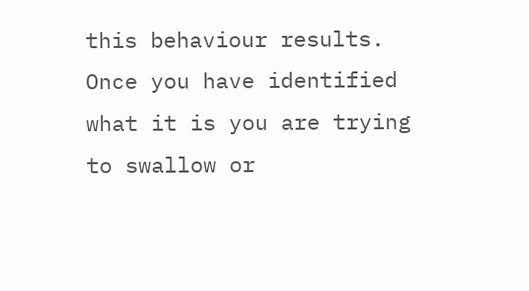this behaviour results. Once you have identified what it is you are trying to swallow or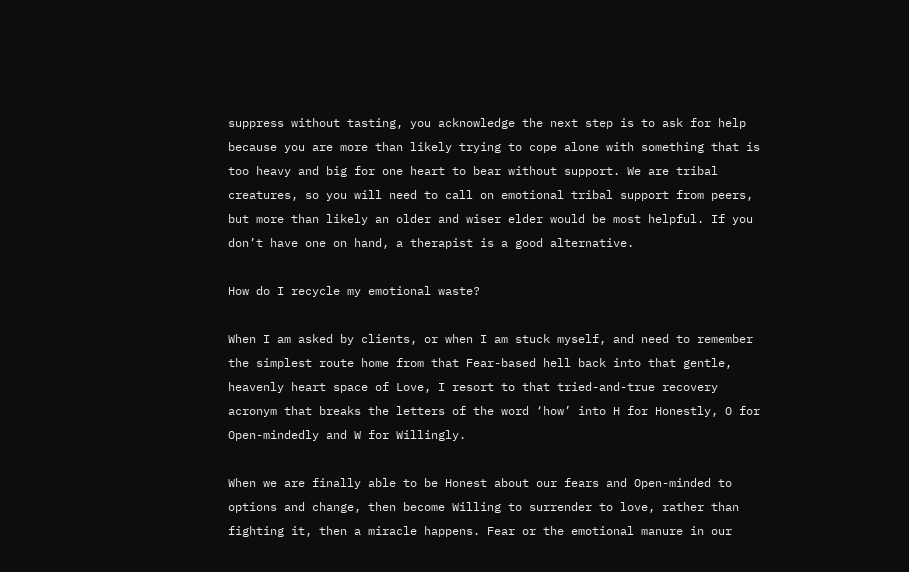suppress without tasting, you acknowledge the next step is to ask for help because you are more than likely trying to cope alone with something that is too heavy and big for one heart to bear without support. We are tribal creatures, so you will need to call on emotional tribal support from peers, but more than likely an older and wiser elder would be most helpful. If you don’t have one on hand, a therapist is a good alternative.

How do I recycle my emotional waste?

When I am asked by clients, or when I am stuck myself, and need to remember the simplest route home from that Fear-based hell back into that gentle, heavenly heart space of Love, I resort to that tried-and-true recovery acronym that breaks the letters of the word ‘how’ into H for Honestly, O for Open-mindedly and W for Willingly.

When we are finally able to be Honest about our fears and Open-minded to options and change, then become Willing to surrender to love, rather than fighting it, then a miracle happens. Fear or the emotional manure in our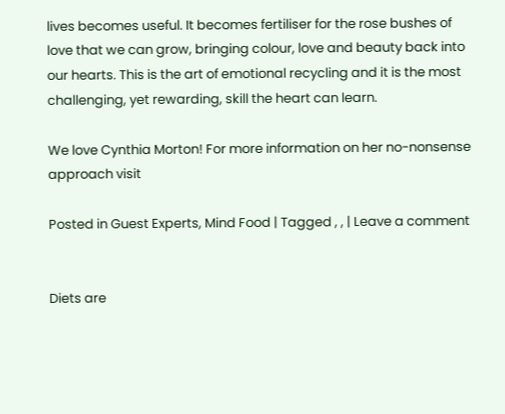lives becomes useful. It becomes fertiliser for the rose bushes of love that we can grow, bringing colour, love and beauty back into our hearts. This is the art of emotional recycling and it is the most challenging, yet rewarding, skill the heart can learn.

We love Cynthia Morton! For more information on her no-nonsense approach visit

Posted in Guest Experts, Mind Food | Tagged , , | Leave a comment


Diets are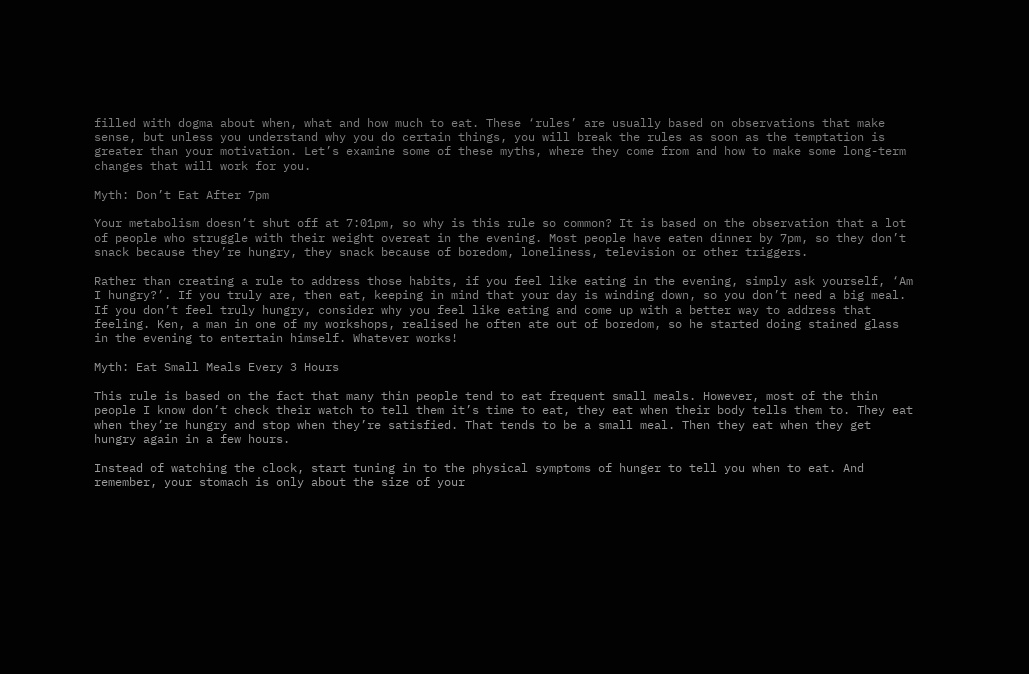filled with dogma about when, what and how much to eat. These ‘rules’ are usually based on observations that make sense, but unless you understand why you do certain things, you will break the rules as soon as the temptation is greater than your motivation. Let’s examine some of these myths, where they come from and how to make some long-term changes that will work for you.

Myth: Don’t Eat After 7pm

Your metabolism doesn’t shut off at 7:01pm, so why is this rule so common? It is based on the observation that a lot of people who struggle with their weight overeat in the evening. Most people have eaten dinner by 7pm, so they don’t snack because they’re hungry, they snack because of boredom, loneliness, television or other triggers.

Rather than creating a rule to address those habits, if you feel like eating in the evening, simply ask yourself, ‘Am I hungry?’. If you truly are, then eat, keeping in mind that your day is winding down, so you don’t need a big meal. If you don’t feel truly hungry, consider why you feel like eating and come up with a better way to address that feeling. Ken, a man in one of my workshops, realised he often ate out of boredom, so he started doing stained glass in the evening to entertain himself. Whatever works!

Myth: Eat Small Meals Every 3 Hours

This rule is based on the fact that many thin people tend to eat frequent small meals. However, most of the thin people I know don’t check their watch to tell them it’s time to eat, they eat when their body tells them to. They eat when they’re hungry and stop when they’re satisfied. That tends to be a small meal. Then they eat when they get hungry again in a few hours.

Instead of watching the clock, start tuning in to the physical symptoms of hunger to tell you when to eat. And remember, your stomach is only about the size of your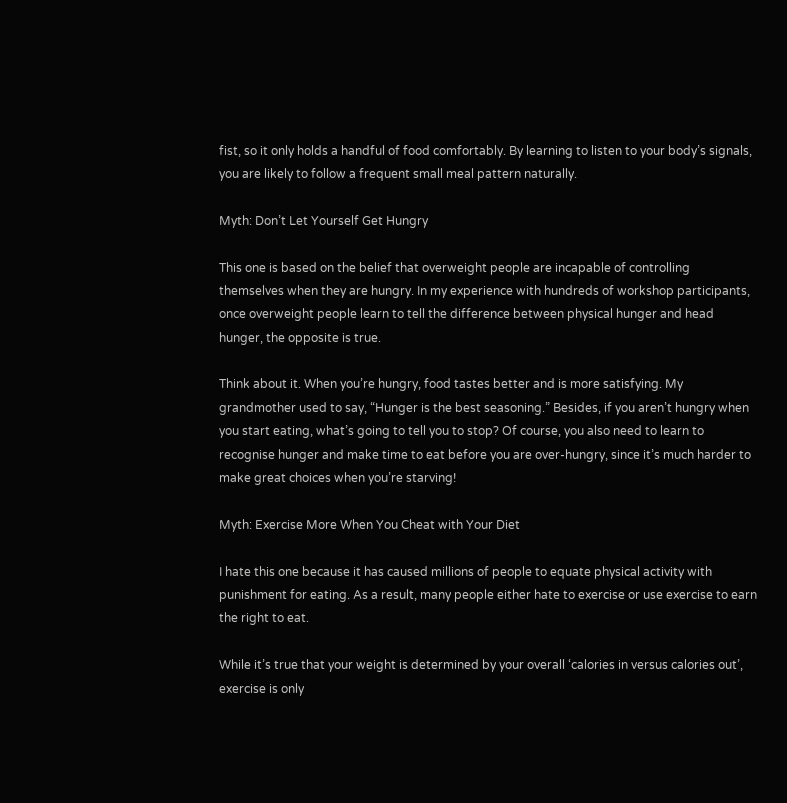fist, so it only holds a handful of food comfortably. By learning to listen to your body’s signals, you are likely to follow a frequent small meal pattern naturally.

Myth: Don’t Let Yourself Get Hungry

This one is based on the belief that overweight people are incapable of controlling themselves when they are hungry. In my experience with hundreds of workshop participants, once overweight people learn to tell the difference between physical hunger and head hunger, the opposite is true.

Think about it. When you’re hungry, food tastes better and is more satisfying. My grandmother used to say, “Hunger is the best seasoning.” Besides, if you aren’t hungry when you start eating, what’s going to tell you to stop? Of course, you also need to learn to recognise hunger and make time to eat before you are over-hungry, since it’s much harder to make great choices when you’re starving!

Myth: Exercise More When You Cheat with Your Diet

I hate this one because it has caused millions of people to equate physical activity with punishment for eating. As a result, many people either hate to exercise or use exercise to earn the right to eat.

While it’s true that your weight is determined by your overall ‘calories in versus calories out’, exercise is only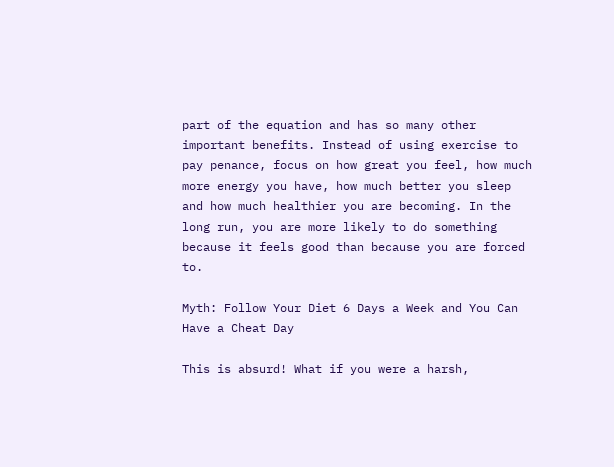part of the equation and has so many other important benefits. Instead of using exercise to pay penance, focus on how great you feel, how much more energy you have, how much better you sleep and how much healthier you are becoming. In the long run, you are more likely to do something because it feels good than because you are forced to.

Myth: Follow Your Diet 6 Days a Week and You Can Have a Cheat Day

This is absurd! What if you were a harsh,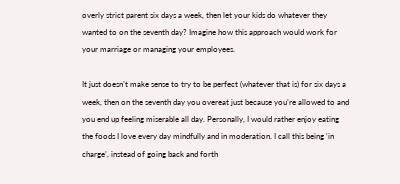overly strict parent six days a week, then let your kids do whatever they wanted to on the seventh day? Imagine how this approach would work for your marriage or managing your employees.

It just doesn’t make sense to try to be perfect (whatever that is) for six days a week, then on the seventh day you overeat just because you’re allowed to and you end up feeling miserable all day. Personally, I would rather enjoy eating the foods I love every day mindfully and in moderation. I call this being ‘in charge’, instead of going back and forth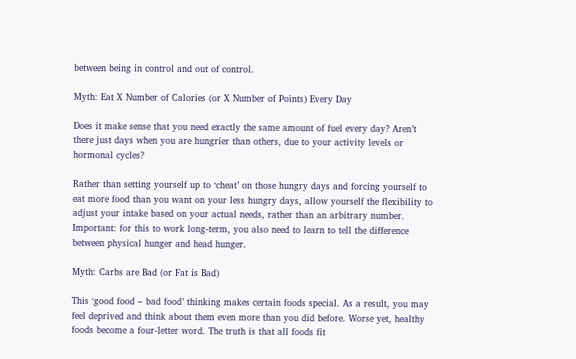between being in control and out of control.

Myth: Eat X Number of Calories (or X Number of Points) Every Day

Does it make sense that you need exactly the same amount of fuel every day? Aren’t there just days when you are hungrier than others, due to your activity levels or hormonal cycles?

Rather than setting yourself up to ‘cheat’ on those hungry days and forcing yourself to eat more food than you want on your less hungry days, allow yourself the flexibility to adjust your intake based on your actual needs, rather than an arbitrary number. Important: for this to work long-term, you also need to learn to tell the difference between physical hunger and head hunger.

Myth: Carbs are Bad (or Fat is Bad)

This ‘good food – bad food’ thinking makes certain foods special. As a result, you may feel deprived and think about them even more than you did before. Worse yet, healthy foods become a four-letter word. The truth is that all foods fit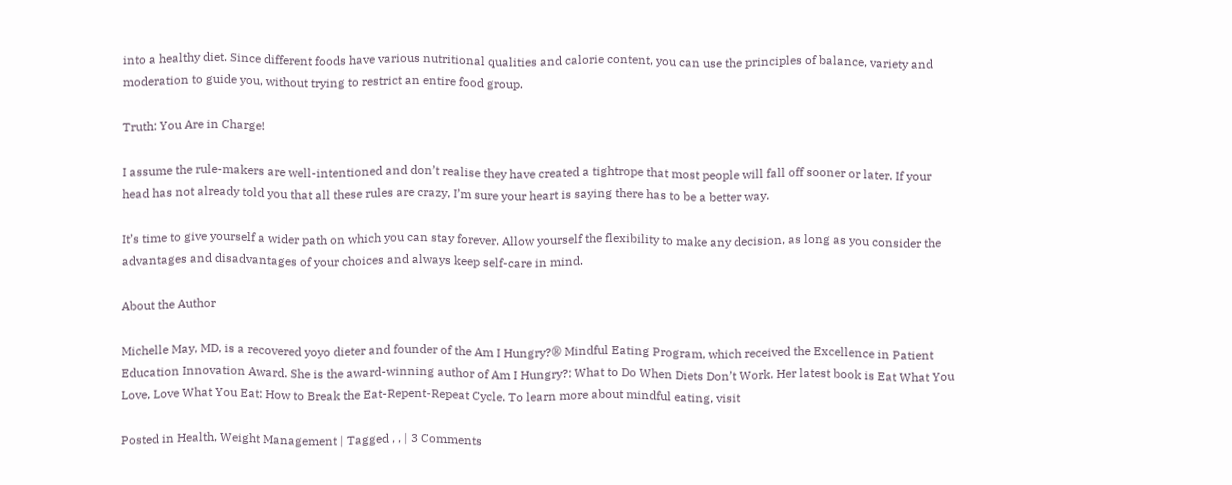into a healthy diet. Since different foods have various nutritional qualities and calorie content, you can use the principles of balance, variety and moderation to guide you, without trying to restrict an entire food group.

Truth: You Are in Charge!

I assume the rule-makers are well-intentioned and don’t realise they have created a tightrope that most people will fall off sooner or later. If your head has not already told you that all these rules are crazy, I’m sure your heart is saying there has to be a better way.

It’s time to give yourself a wider path on which you can stay forever. Allow yourself the flexibility to make any decision, as long as you consider the advantages and disadvantages of your choices and always keep self-care in mind.

About the Author

Michelle May, MD, is a recovered yoyo dieter and founder of the Am I Hungry?® Mindful Eating Program, which received the Excellence in Patient Education Innovation Award. She is the award-winning author of Am I Hungry?: What to Do When Diets Don’t Work. Her latest book is Eat What You Love, Love What You Eat: How to Break the Eat-Repent-Repeat Cycle. To learn more about mindful eating, visit

Posted in Health, Weight Management | Tagged , , | 3 Comments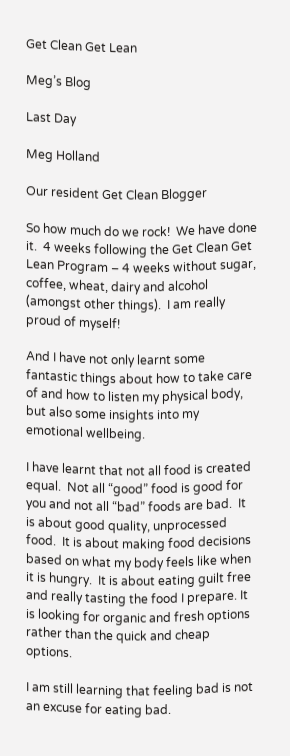Get Clean Get Lean

Meg’s Blog

Last Day

Meg Holland

Our resident Get Clean Blogger

So how much do we rock!  We have done it.  4 weeks following the Get Clean Get Lean Program – 4 weeks without sugar, coffee, wheat, dairy and alcohol (amongst other things).  I am really proud of myself!

And I have not only learnt some fantastic things about how to take care of and how to listen my physical body, but also some insights into my emotional wellbeing.

I have learnt that not all food is created equal.  Not all “good” food is good for you and not all “bad” foods are bad.  It is about good quality, unprocessed food.  It is about making food decisions based on what my body feels like when it is hungry.  It is about eating guilt free and really tasting the food I prepare. It is looking for organic and fresh options rather than the quick and cheap options.

I am still learning that feeling bad is not an excuse for eating bad.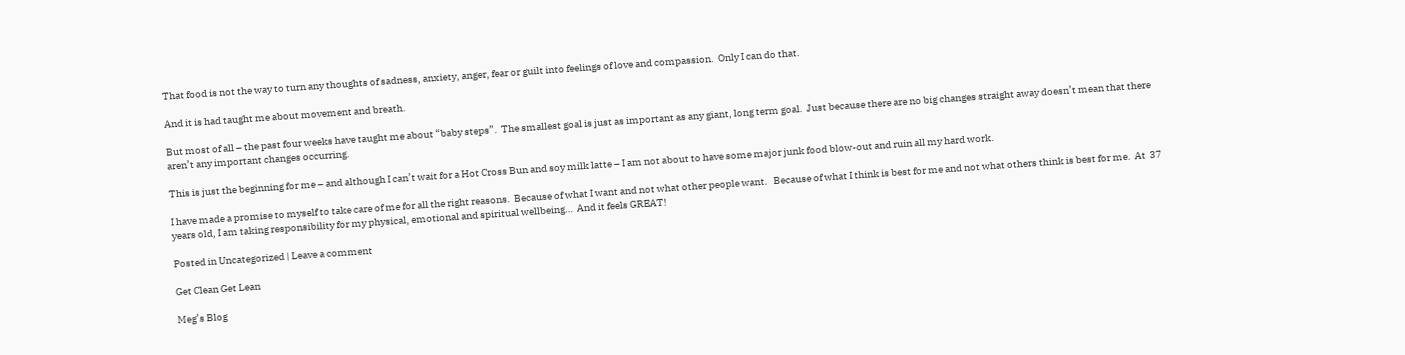That food is not the way to turn any thoughts of sadness, anxiety, anger, fear or guilt into feelings of love and compassion.  Only I can do that.

And it is had taught me about movement and breath.

But most of all – the past four weeks have taught me about “baby steps”.  The smallest goal is just as important as any giant, long term goal.  Just because there are no big changes straight away doesn’t mean that there aren’t any important changes occurring.

This is just the beginning for me – and although I can’t wait for a Hot Cross Bun and soy milk latte – I am not about to have some major junk food blow-out and ruin all my hard work.

I have made a promise to myself to take care of me for all the right reasons.  Because of what I want and not what other people want.   Because of what I think is best for me and not what others think is best for me.  At  37 years old, I am taking responsibility for my physical, emotional and spiritual wellbeing…  And it feels GREAT!

Posted in Uncategorized | Leave a comment

Get Clean Get Lean

Meg’s Blog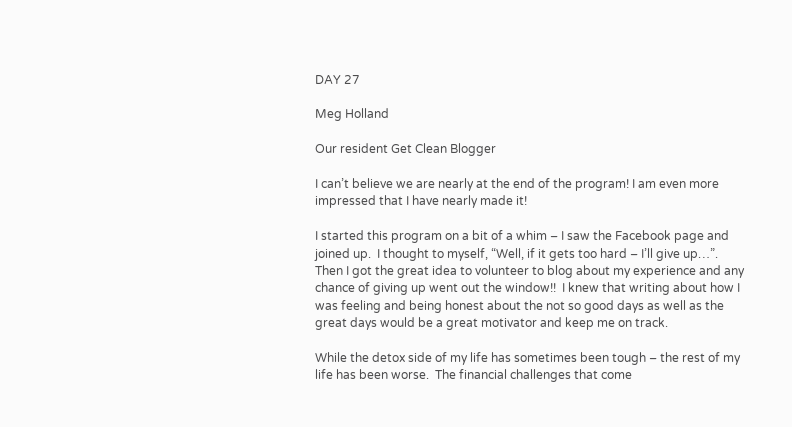DAY 27

Meg Holland

Our resident Get Clean Blogger

I can’t believe we are nearly at the end of the program! I am even more impressed that I have nearly made it!

I started this program on a bit of a whim – I saw the Facebook page and joined up.  I thought to myself, “Well, if it gets too hard – I’ll give up…”.  Then I got the great idea to volunteer to blog about my experience and any chance of giving up went out the window!!  I knew that writing about how I was feeling and being honest about the not so good days as well as the great days would be a great motivator and keep me on track.

While the detox side of my life has sometimes been tough – the rest of my life has been worse.  The financial challenges that come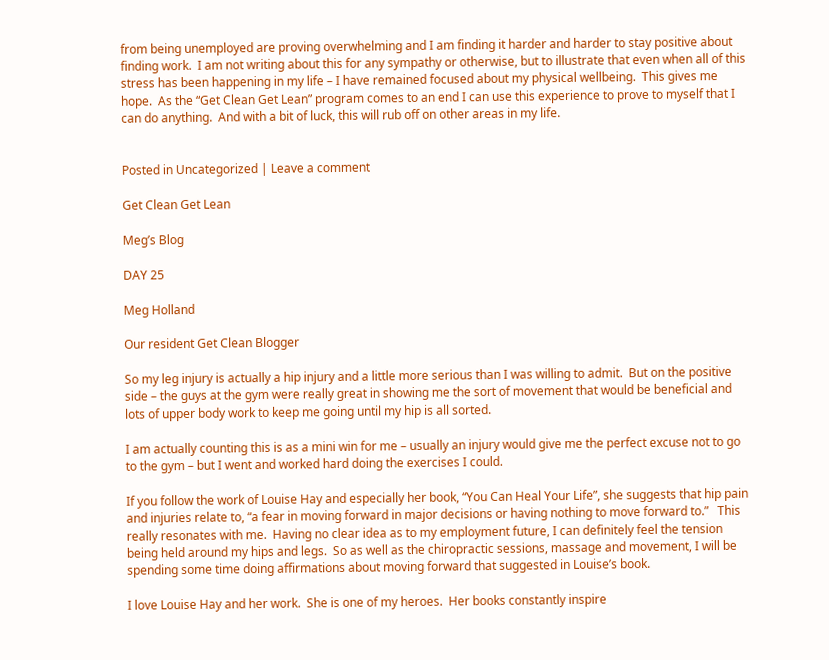from being unemployed are proving overwhelming and I am finding it harder and harder to stay positive about finding work.  I am not writing about this for any sympathy or otherwise, but to illustrate that even when all of this stress has been happening in my life – I have remained focused about my physical wellbeing.  This gives me hope.  As the “Get Clean Get Lean” program comes to an end I can use this experience to prove to myself that I can do anything.  And with a bit of luck, this will rub off on other areas in my life.


Posted in Uncategorized | Leave a comment

Get Clean Get Lean

Meg’s Blog

DAY 25

Meg Holland

Our resident Get Clean Blogger

So my leg injury is actually a hip injury and a little more serious than I was willing to admit.  But on the positive side – the guys at the gym were really great in showing me the sort of movement that would be beneficial and lots of upper body work to keep me going until my hip is all sorted.

I am actually counting this is as a mini win for me – usually an injury would give me the perfect excuse not to go to the gym – but I went and worked hard doing the exercises I could.

If you follow the work of Louise Hay and especially her book, “You Can Heal Your Life”, she suggests that hip pain and injuries relate to, “a fear in moving forward in major decisions or having nothing to move forward to.”   This really resonates with me.  Having no clear idea as to my employment future, I can definitely feel the tension being held around my hips and legs.  So as well as the chiropractic sessions, massage and movement, I will be spending some time doing affirmations about moving forward that suggested in Louise’s book.

I love Louise Hay and her work.  She is one of my heroes.  Her books constantly inspire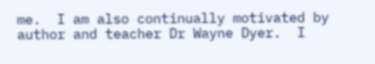me.  I am also continually motivated by author and teacher Dr Wayne Dyer.  I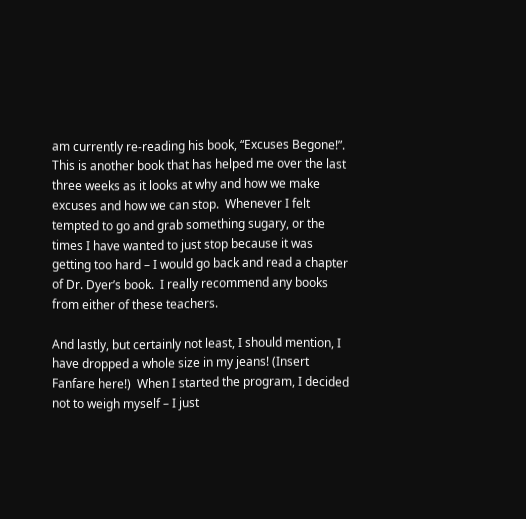am currently re-reading his book, “Excuses Begone!”.  This is another book that has helped me over the last three weeks as it looks at why and how we make excuses and how we can stop.  Whenever I felt tempted to go and grab something sugary, or the times I have wanted to just stop because it was getting too hard – I would go back and read a chapter of Dr. Dyer’s book.  I really recommend any books from either of these teachers.

And lastly, but certainly not least, I should mention, I have dropped a whole size in my jeans! (Insert Fanfare here!)  When I started the program, I decided not to weigh myself – I just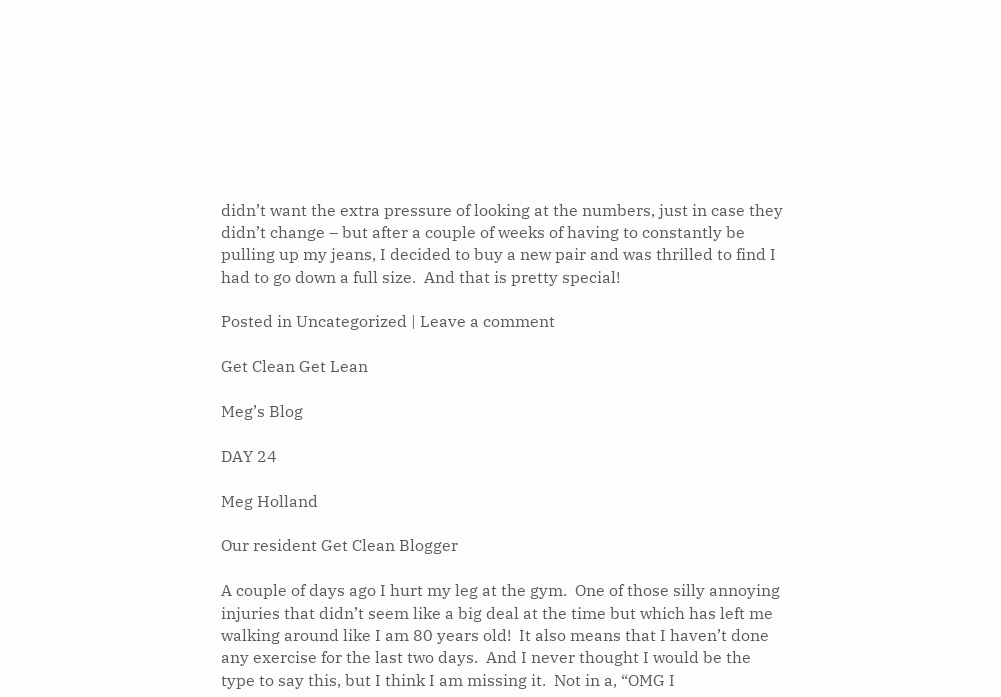didn’t want the extra pressure of looking at the numbers, just in case they didn’t change – but after a couple of weeks of having to constantly be pulling up my jeans, I decided to buy a new pair and was thrilled to find I had to go down a full size.  And that is pretty special!

Posted in Uncategorized | Leave a comment

Get Clean Get Lean

Meg’s Blog

DAY 24

Meg Holland

Our resident Get Clean Blogger

A couple of days ago I hurt my leg at the gym.  One of those silly annoying injuries that didn’t seem like a big deal at the time but which has left me walking around like I am 80 years old!  It also means that I haven’t done any exercise for the last two days.  And I never thought I would be the type to say this, but I think I am missing it.  Not in a, “OMG I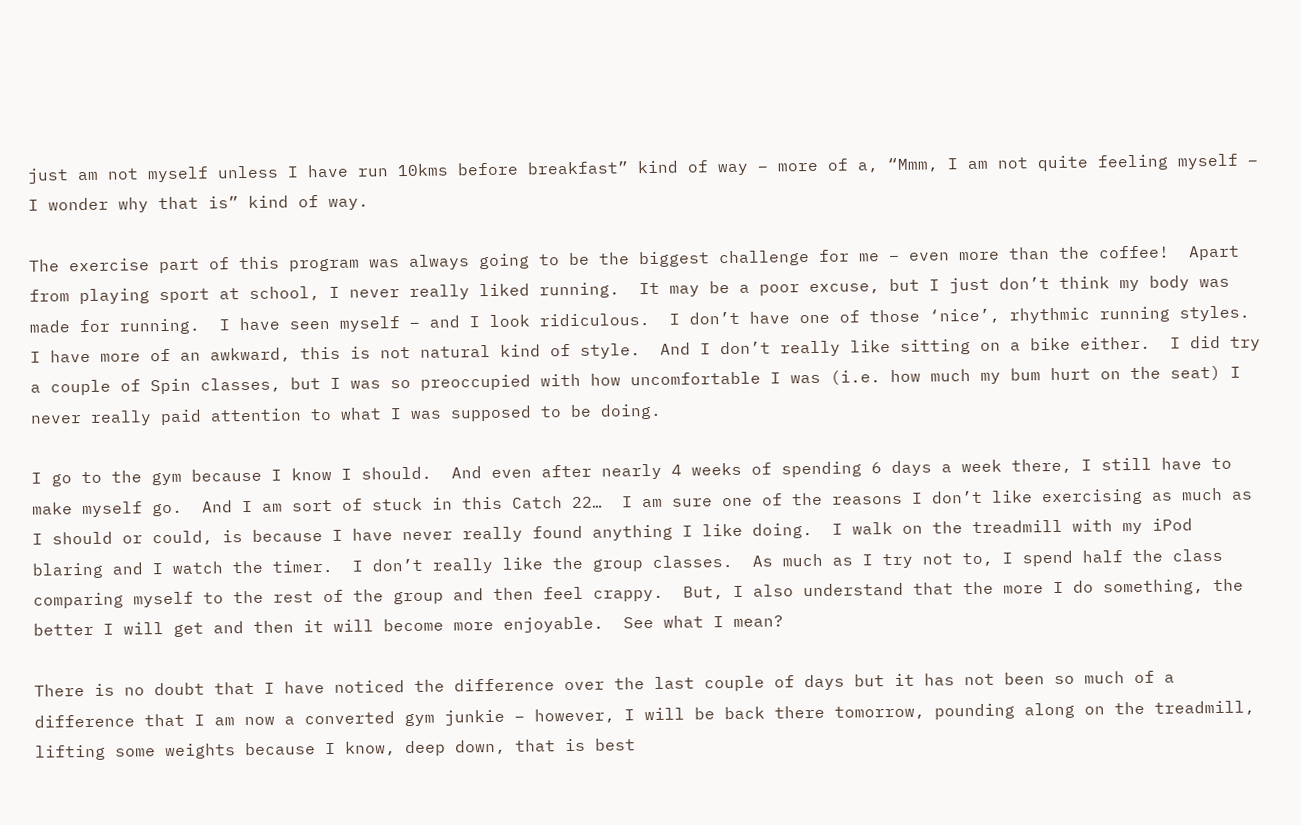just am not myself unless I have run 10kms before breakfast” kind of way – more of a, “Mmm, I am not quite feeling myself – I wonder why that is” kind of way.

The exercise part of this program was always going to be the biggest challenge for me – even more than the coffee!  Apart from playing sport at school, I never really liked running.  It may be a poor excuse, but I just don’t think my body was made for running.  I have seen myself – and I look ridiculous.  I don’t have one of those ‘nice’, rhythmic running styles.  I have more of an awkward, this is not natural kind of style.  And I don’t really like sitting on a bike either.  I did try a couple of Spin classes, but I was so preoccupied with how uncomfortable I was (i.e. how much my bum hurt on the seat) I never really paid attention to what I was supposed to be doing.

I go to the gym because I know I should.  And even after nearly 4 weeks of spending 6 days a week there, I still have to make myself go.  And I am sort of stuck in this Catch 22…  I am sure one of the reasons I don’t like exercising as much as I should or could, is because I have never really found anything I like doing.  I walk on the treadmill with my iPod blaring and I watch the timer.  I don’t really like the group classes.  As much as I try not to, I spend half the class comparing myself to the rest of the group and then feel crappy.  But, I also understand that the more I do something, the better I will get and then it will become more enjoyable.  See what I mean?

There is no doubt that I have noticed the difference over the last couple of days but it has not been so much of a difference that I am now a converted gym junkie – however, I will be back there tomorrow, pounding along on the treadmill, lifting some weights because I know, deep down, that is best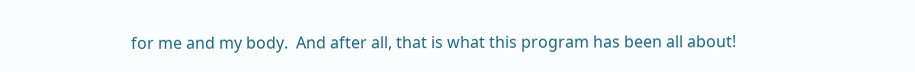for me and my body.  And after all, that is what this program has been all about!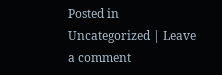Posted in Uncategorized | Leave a comment